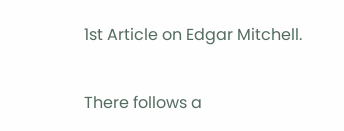1st Article on Edgar Mitchell.

There follows a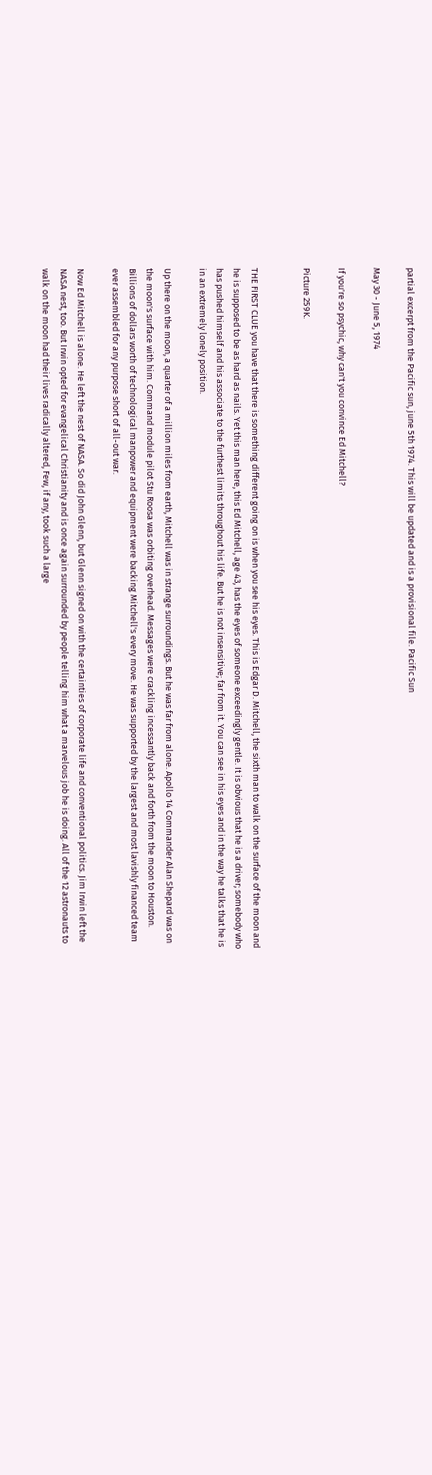partial excerpt from the Pacific sun, june 5th 1974. This will be updated and is a provisional file. Pacific Sun

May 30 - June 5, 1974

If you're so psychic, why can't you convince Ed Mitchell?

Picture 259K.


THE FIRST CLUE you have that there is something different going on is when you see his eyes. This is Edgar D. Mitchell, the sixth man to walk on the surface of the moon and he is supposed to be as hard as nails. Yet this man here, this Ed Mitchell, age 43, has the eyes of someone exceedingly gentle. It is obvious that he is a driver; somebody who has pushed himself and his associate to the furthest limits throughout his life. But he is not insensitive; far from it. You can see in his eyes and in the way he talks that he is in an extremely lonely position.

Up there on the moon, a quarter of a million miles from earth, Mitchell was in strange surroundings. But he was far from alone. Apollo 14 Commander Alan Shepard was on the moon's surface with him. Command module pilot Stu Roosa was orbiting overhead. Messages were crackling incessantly back and forth from the moon to Houston. Billions of dollars worth of technological manpower and equipment were backing Mitchell's every move. He was supported by the largest and most lavishly financed team ever assembled for any purpose short of all-out war.

Now Ed Mitchell is alone. He left the nest of NASA. So did John Glenn, but Glenn signed on with the certainties of corporate life and conventional politics. Jim Irwin left the NASA nest, too. But Irwin opted for evangelical Christianity and is once again surrounded by people telling him what a marvelous job he is doing. All of the 12 astronauts to walk on the moon had their lives radically altered, Few, if any, took such a large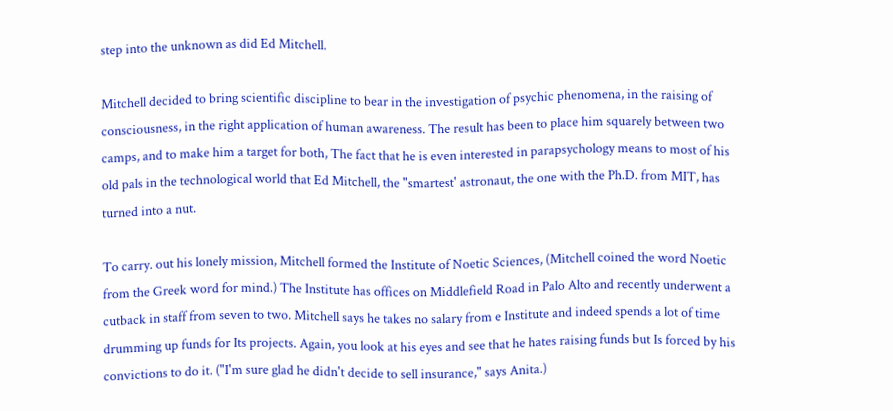step into the unknown as did Ed Mitchell.

Mitchell decided to bring scientific discipline to bear in the investigation of psychic phenomena, in the raising of consciousness, in the right application of human awareness. The result has been to place him squarely between two camps, and to make him a target for both, The fact that he is even interested in parapsychology means to most of his old pals in the technological world that Ed Mitchell, the "smartest' astronaut, the one with the Ph.D. from MIT, has turned into a nut.

To carry. out his lonely mission, Mitchell formed the Institute of Noetic Sciences, (Mitchell coined the word Noetic from the Greek word for mind.) The Institute has offices on Middlefield Road in Palo Alto and recently underwent a cutback in staff from seven to two. Mitchell says he takes no salary from e Institute and indeed spends a lot of time drumming up funds for Its projects. Again, you look at his eyes and see that he hates raising funds but Is forced by his convictions to do it. ("I'm sure glad he didn't decide to sell insurance," says Anita.)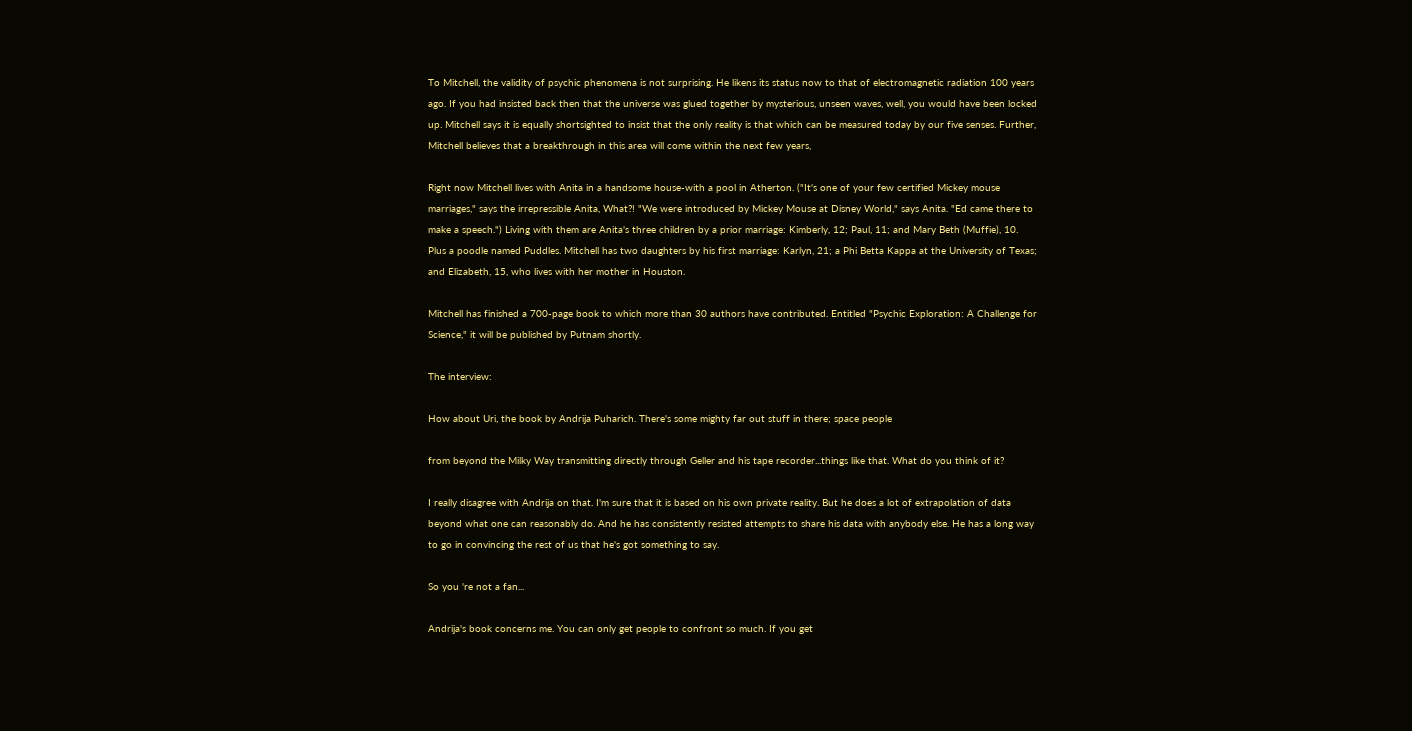To Mitchell, the validity of psychic phenomena is not surprising. He likens its status now to that of electromagnetic radiation 100 years ago. If you had insisted back then that the universe was glued together by mysterious, unseen waves, well, you would have been locked up. Mitchell says it is equally shortsighted to insist that the only reality is that which can be measured today by our five senses. Further, Mitchell believes that a breakthrough in this area will come within the next few years,

Right now Mitchell lives with Anita in a handsome house-with a pool in Atherton. ("It's one of your few certified Mickey mouse marriages," says the irrepressible Anita, What?! "We were introduced by Mickey Mouse at Disney World," says Anita. "Ed came there to make a speech.") Living with them are Anita's three children by a prior marriage: Kimberly, 12; Paul, 11; and Mary Beth (Muffie), 10. Plus a poodle named Puddles. Mitchell has two daughters by his first marriage: Karlyn, 21; a Phi Betta Kappa at the University of Texas; and Elizabeth, 15, who lives with her mother in Houston.

Mitchell has finished a 700-page book to which more than 30 authors have contributed. Entitled "Psychic Exploration: A Challenge for Science," it will be published by Putnam shortly.

The interview:

How about Uri, the book by Andrija Puharich. There's some mighty far out stuff in there; space people

from beyond the Milky Way transmitting directly through Geller and his tape recorder...things like that. What do you think of it?

I really disagree with Andrija on that. I'm sure that it is based on his own private reality. But he does a lot of extrapolation of data beyond what one can reasonably do. And he has consistently resisted attempts to share his data with anybody else. He has a long way to go in convincing the rest of us that he's got something to say.

So you 're not a fan...

Andrija's book concerns me. You can only get people to confront so much. If you get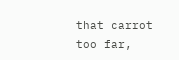that carrot too far,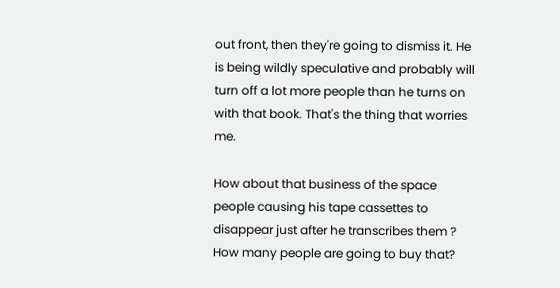out front, then they're going to dismiss it. He is being wildly speculative and probably will turn off a lot more people than he turns on with that book. That's the thing that worries me.

How about that business of the space people causing his tape cassettes to disappear just after he transcribes them ? How many people are going to buy that?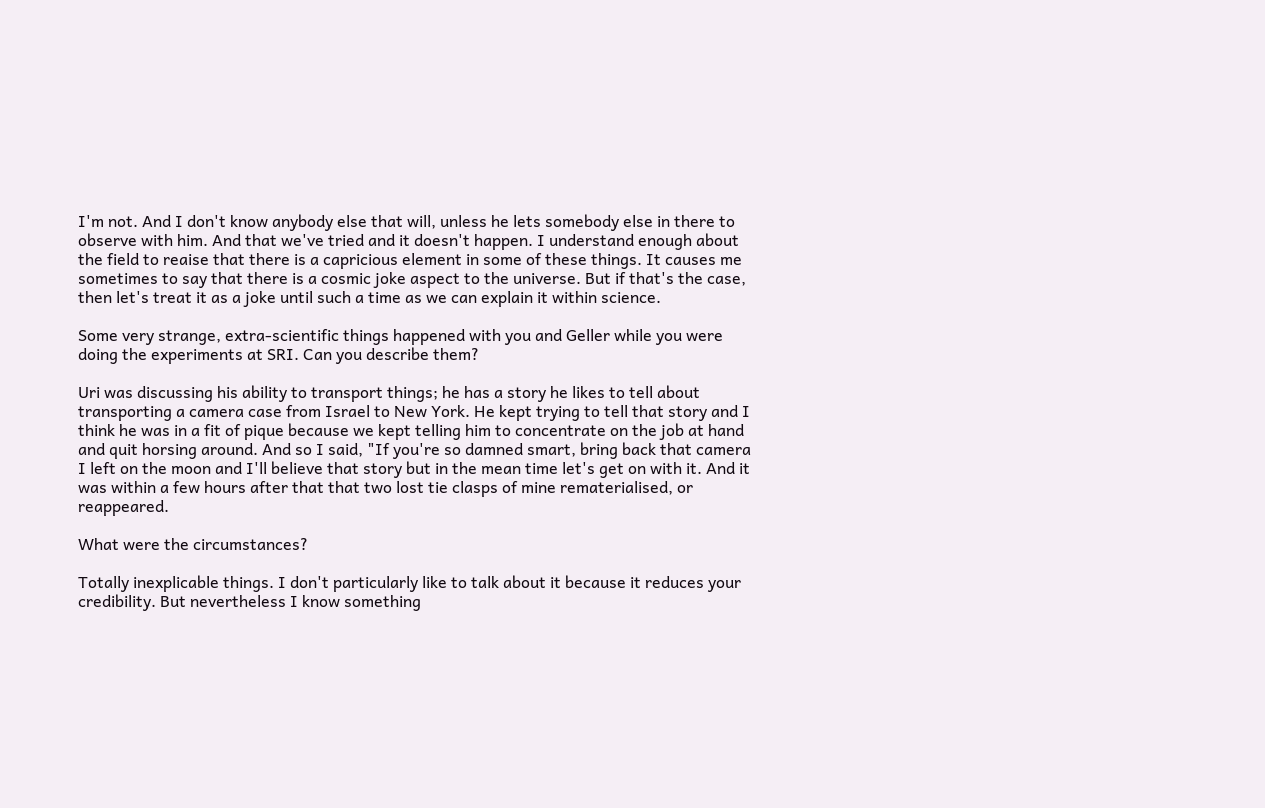I'm not. And I don't know anybody else that will, unless he lets somebody else in there to observe with him. And that we've tried and it doesn't happen. I understand enough about the field to reaise that there is a capricious element in some of these things. It causes me sometimes to say that there is a cosmic joke aspect to the universe. But if that's the case, then let's treat it as a joke until such a time as we can explain it within science.

Some very strange, extra-scientific things happened with you and Geller while you were doing the experiments at SRI. Can you describe them?

Uri was discussing his ability to transport things; he has a story he likes to tell about transporting a camera case from Israel to New York. He kept trying to tell that story and I think he was in a fit of pique because we kept telling him to concentrate on the job at hand and quit horsing around. And so I said, "If you're so damned smart, bring back that camera I left on the moon and I'll believe that story but in the mean time let's get on with it. And it was within a few hours after that that two lost tie clasps of mine rematerialised, or reappeared.

What were the circumstances?

Totally inexplicable things. I don't particularly like to talk about it because it reduces your credibility. But nevertheless I know something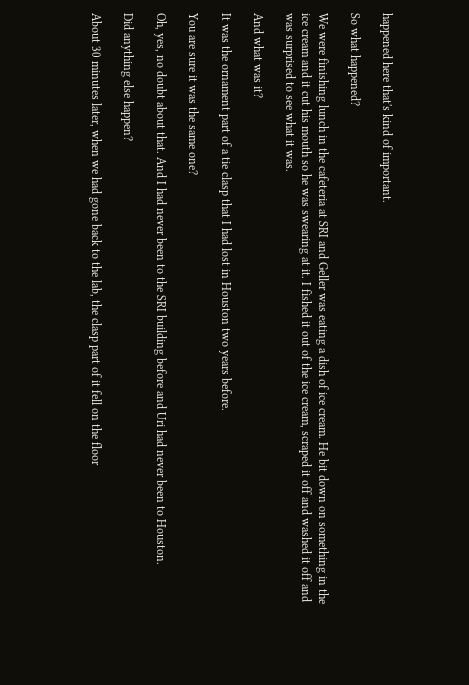happened here that's kind of important.

So what happened?

We were finishing lunch in the cafeteria at SRI and Geller was eating a dish of ice cream. He bit down on something in the ice cream and it cut his mouth so he was swearing at it. I fished it out of the ice cream, scraped it off and washed it off and was surprised to see what it was.

And what was it?

It was the ornament part of a tie clasp that I had lost in Houston two years before.

You are sure it was the same one?

Oh, yes, no doubt about that. And I had never been to the SRI building before and Uri had never been to Houston.

Did anything else happen?

About 30 minutes later, when we had gone back to the lab, the clasp part of it fell on the floor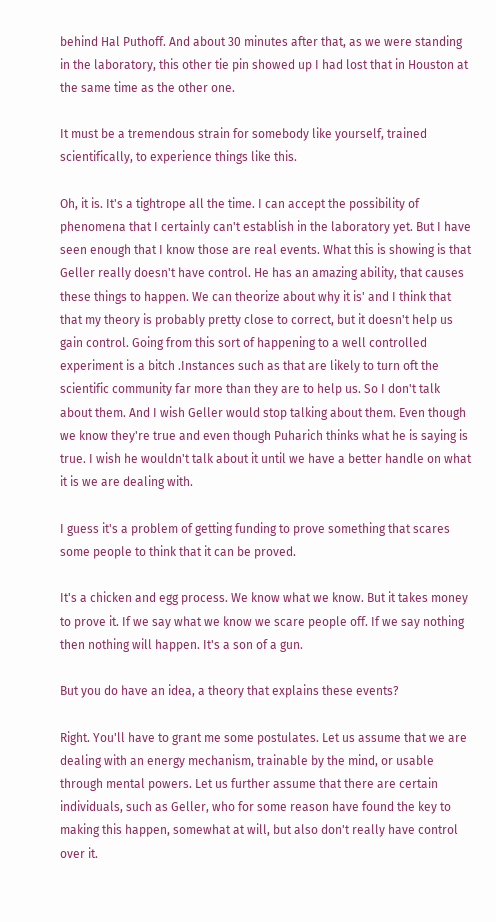behind Hal Puthoff. And about 30 minutes after that, as we were standing in the laboratory, this other tie pin showed up I had lost that in Houston at the same time as the other one.

It must be a tremendous strain for somebody like yourself, trained scientifically, to experience things like this.

Oh, it is. It's a tightrope all the time. I can accept the possibility of phenomena that I certainly can't establish in the laboratory yet. But I have seen enough that I know those are real events. What this is showing is that Geller really doesn't have control. He has an amazing ability, that causes these things to happen. We can theorize about why it is' and I think that that my theory is probably pretty close to correct, but it doesn't help us gain control. Going from this sort of happening to a well controlled experiment is a bitch .Instances such as that are likely to turn oft the scientific community far more than they are to help us. So I don't talk about them. And I wish Geller would stop talking about them. Even though we know they're true and even though Puharich thinks what he is saying is true. I wish he wouldn't talk about it until we have a better handle on what it is we are dealing with.

I guess it's a problem of getting funding to prove something that scares some people to think that it can be proved.

It's a chicken and egg process. We know what we know. But it takes money to prove it. If we say what we know we scare people off. If we say nothing then nothing will happen. It's a son of a gun.

But you do have an idea, a theory that explains these events?

Right. You'll have to grant me some postulates. Let us assume that we are dealing with an energy mechanism, trainable by the mind, or usable through mental powers. Let us further assume that there are certain individuals, such as Geller, who for some reason have found the key to making this happen, somewhat at will, but also don't really have control over it.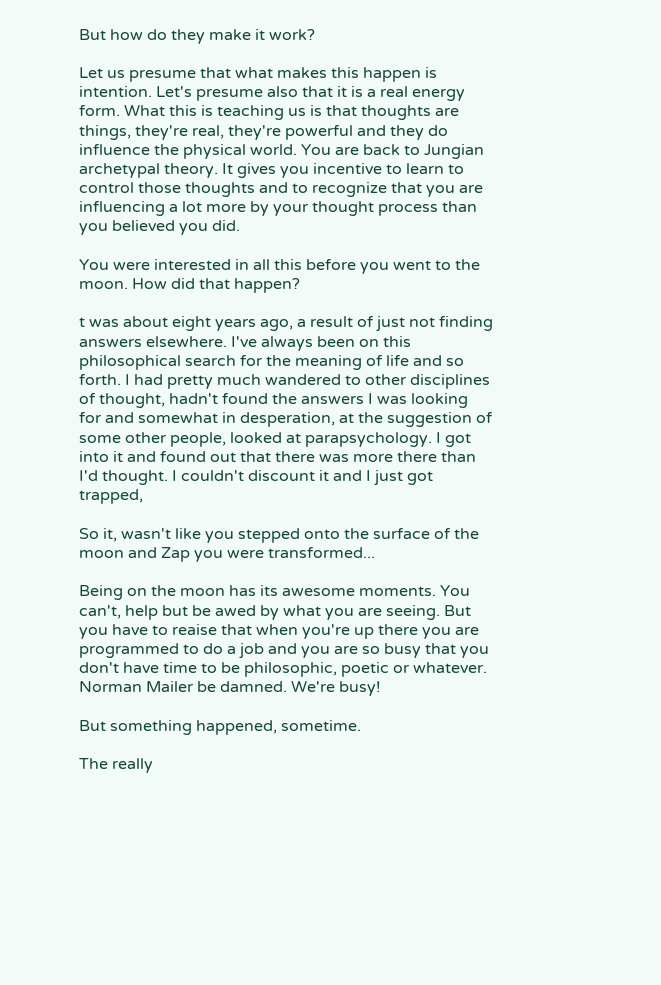But how do they make it work?

Let us presume that what makes this happen is intention. Let's presume also that it is a real energy form. What this is teaching us is that thoughts are things, they're real, they're powerful and they do influence the physical world. You are back to Jungian archetypal theory. It gives you incentive to learn to control those thoughts and to recognize that you are influencing a lot more by your thought process than you believed you did.

You were interested in all this before you went to the moon. How did that happen?

t was about eight years ago, a result of just not finding answers elsewhere. I've always been on this philosophical search for the meaning of life and so forth. I had pretty much wandered to other disciplines of thought, hadn't found the answers I was looking for and somewhat in desperation, at the suggestion of some other people, looked at parapsychology. I got into it and found out that there was more there than I'd thought. I couldn't discount it and I just got trapped,

So it, wasn't like you stepped onto the surface of the moon and Zap you were transformed...

Being on the moon has its awesome moments. You can't, help but be awed by what you are seeing. But you have to reaise that when you're up there you are programmed to do a job and you are so busy that you don't have time to be philosophic, poetic or whatever. Norman Mailer be damned. We're busy!

But something happened, sometime.

The really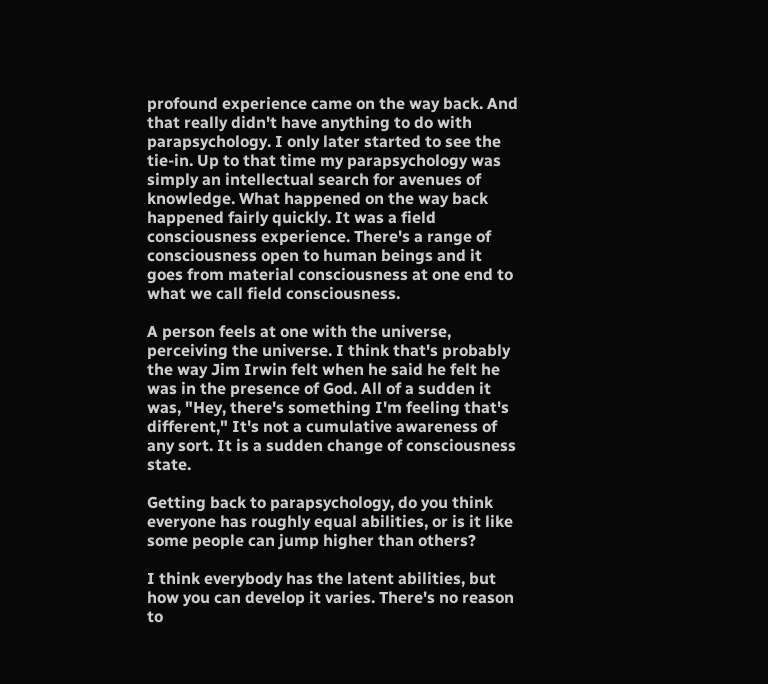profound experience came on the way back. And that really didn't have anything to do with parapsychology. I only later started to see the tie-in. Up to that time my parapsychology was simply an intellectual search for avenues of knowledge. What happened on the way back happened fairly quickly. It was a field consciousness experience. There's a range of consciousness open to human beings and it goes from material consciousness at one end to what we call field consciousness.

A person feels at one with the universe, perceiving the universe. I think that's probably the way Jim Irwin felt when he said he felt he was in the presence of God. All of a sudden it was, "Hey, there's something I'm feeling that's different," It's not a cumulative awareness of any sort. It is a sudden change of consciousness state.

Getting back to parapsychology, do you think everyone has roughly equal abilities, or is it like some people can jump higher than others?

I think everybody has the latent abilities, but how you can develop it varies. There's no reason to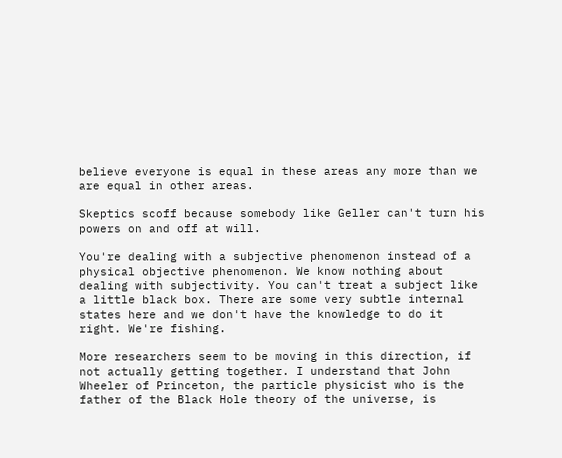believe everyone is equal in these areas any more than we are equal in other areas.

Skeptics scoff because somebody like Geller can't turn his powers on and off at will.

You're dealing with a subjective phenomenon instead of a physical objective phenomenon. We know nothing about dealing with subjectivity. You can't treat a subject like a little black box. There are some very subtle internal states here and we don't have the knowledge to do it right. We're fishing.

More researchers seem to be moving in this direction, if not actually getting together. I understand that John Wheeler of Princeton, the particle physicist who is the father of the Black Hole theory of the universe, is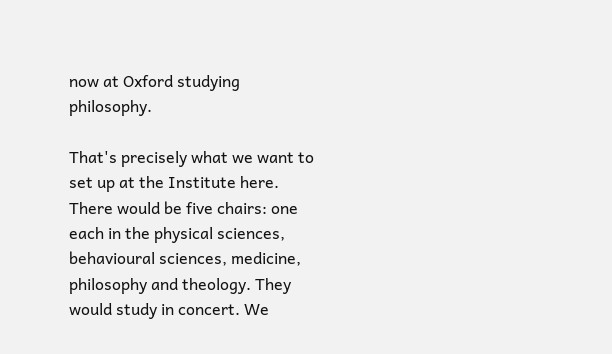now at Oxford studying philosophy.

That's precisely what we want to set up at the Institute here. There would be five chairs: one each in the physical sciences, behavioural sciences, medicine, philosophy and theology. They would study in concert. We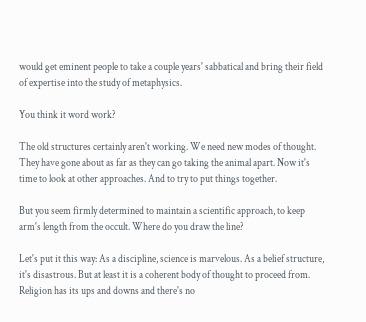would get eminent people to take a couple years' sabbatical and bring their field of expertise into the study of metaphysics.

You think it word work?

The old structures certainly aren't working. We need new modes of thought. They have gone about as far as they can go taking the animal apart. Now it's time to look at other approaches. And to try to put things together.

But you seem firmly determined to maintain a scientific approach, to keep arm's length from the occult. Where do you draw the line?

Let's put it this way: As a discipline, science is marvelous. As a belief structure, it's disastrous. But at least it is a coherent body of thought to proceed from. Religion has its ups and downs and there's no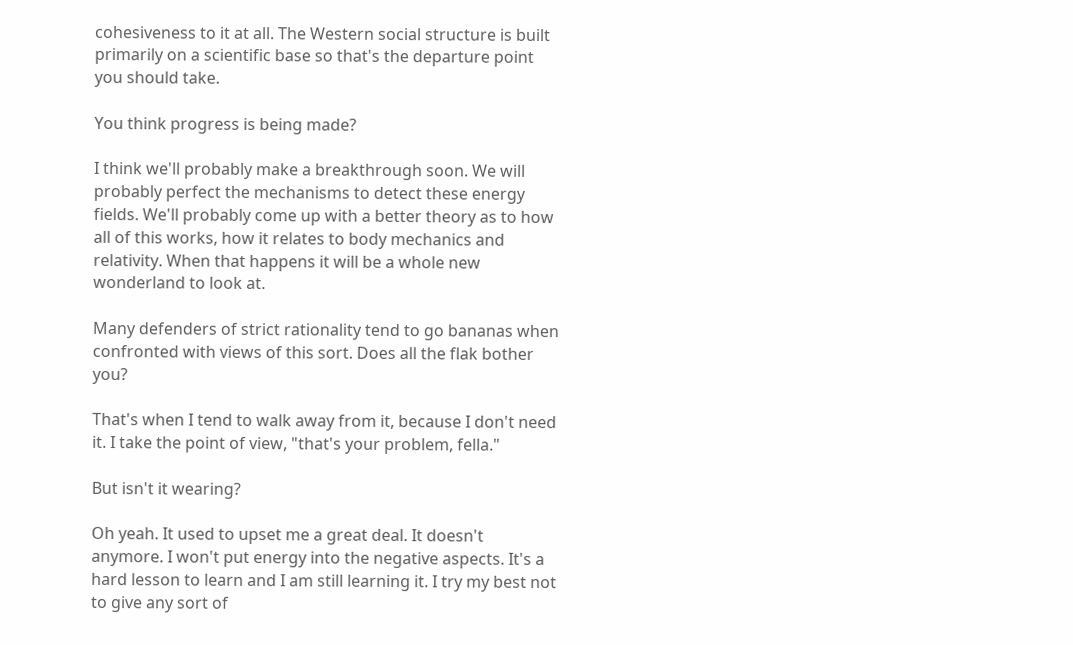cohesiveness to it at all. The Western social structure is built primarily on a scientific base so that's the departure point you should take.

You think progress is being made?

I think we'll probably make a breakthrough soon. We will probably perfect the mechanisms to detect these energy fields. We'll probably come up with a better theory as to how all of this works, how it relates to body mechanics and relativity. When that happens it will be a whole new wonderland to look at.

Many defenders of strict rationality tend to go bananas when confronted with views of this sort. Does all the flak bother you?

That's when I tend to walk away from it, because I don't need it. I take the point of view, "that's your problem, fella."

But isn't it wearing?

Oh yeah. It used to upset me a great deal. It doesn't anymore. I won't put energy into the negative aspects. It's a hard lesson to learn and I am still learning it. I try my best not to give any sort of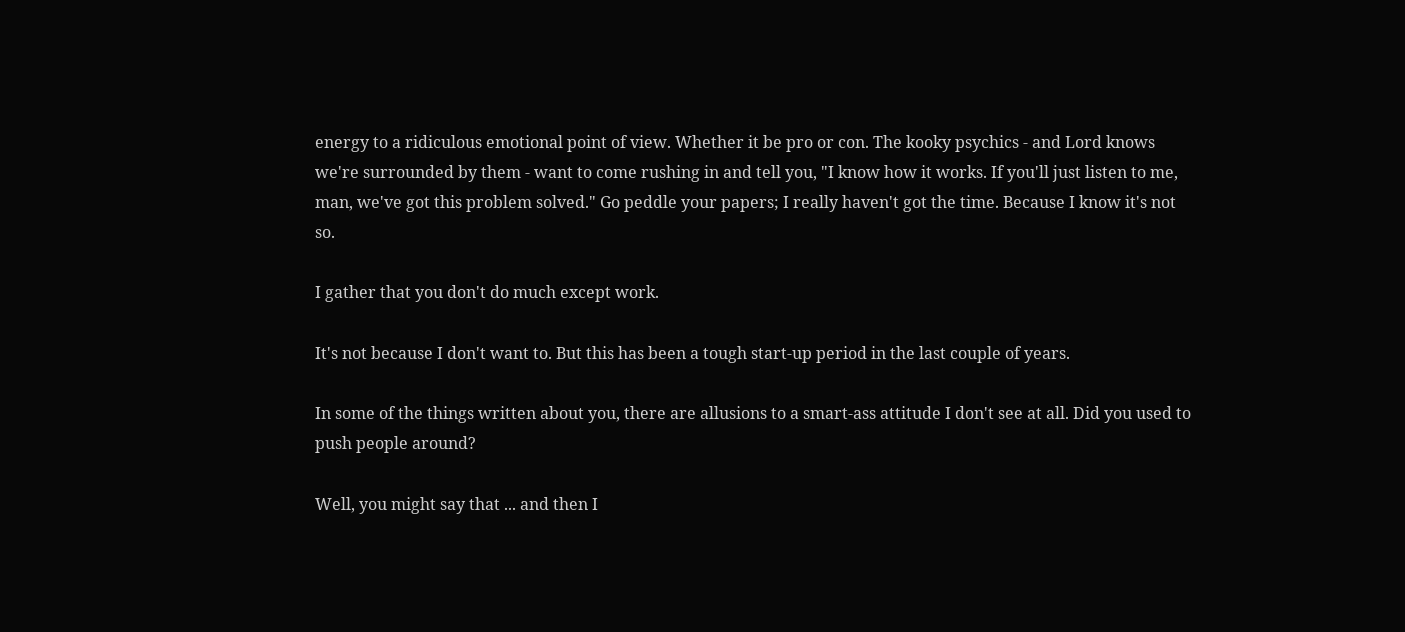energy to a ridiculous emotional point of view. Whether it be pro or con. The kooky psychics - and Lord knows we're surrounded by them - want to come rushing in and tell you, "I know how it works. If you'll just listen to me, man, we've got this problem solved." Go peddle your papers; I really haven't got the time. Because I know it's not so.

I gather that you don't do much except work.

It's not because I don't want to. But this has been a tough start-up period in the last couple of years.

In some of the things written about you, there are allusions to a smart-ass attitude I don't see at all. Did you used to push people around?

Well, you might say that ... and then I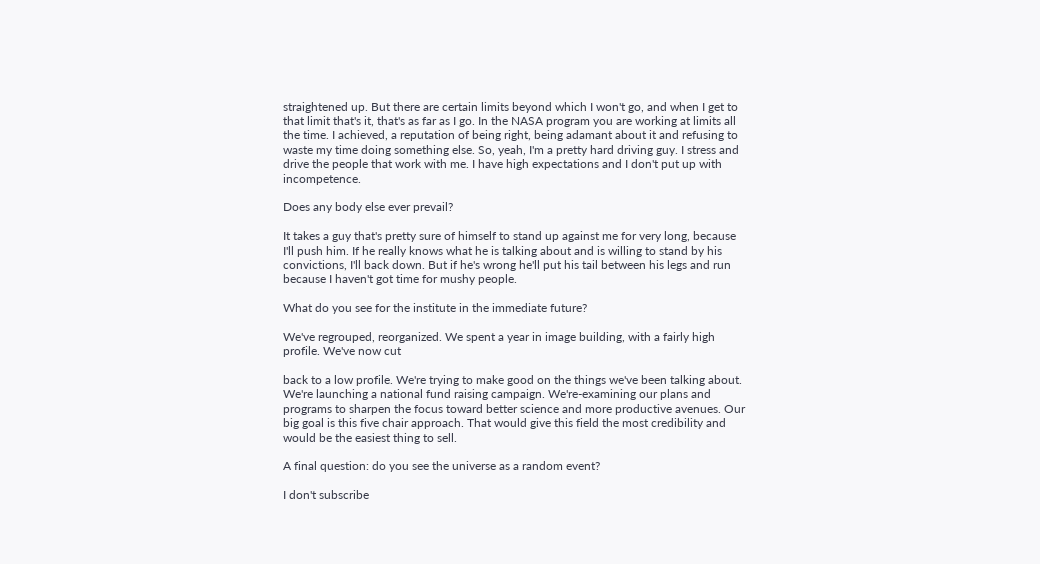straightened up. But there are certain limits beyond which I won't go, and when I get to that limit that's it, that's as far as I go. In the NASA program you are working at limits all the time. I achieved, a reputation of being right, being adamant about it and refusing to waste my time doing something else. So, yeah, I'm a pretty hard driving guy. I stress and drive the people that work with me. I have high expectations and I don't put up with incompetence.

Does any body else ever prevail?

It takes a guy that's pretty sure of himself to stand up against me for very long, because I'll push him. If he really knows what he is talking about and is willing to stand by his convictions, I'll back down. But if he's wrong he'll put his tail between his legs and run because I haven't got time for mushy people.

What do you see for the institute in the immediate future?

We've regrouped, reorganized. We spent a year in image building, with a fairly high profile. We've now cut

back to a low profile. We're trying to make good on the things we've been talking about. We're launching a national fund raising campaign. We're-examining our plans and programs to sharpen the focus toward better science and more productive avenues. Our big goal is this five chair approach. That would give this field the most credibility and would be the easiest thing to sell.

A final question: do you see the universe as a random event?

I don't subscribe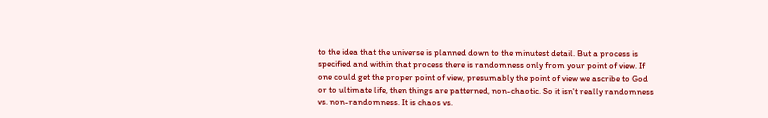to the idea that the universe is planned down to the minutest detail. But a process is specified and within that process there is randomness only from your point of view. If one could get the proper point of view, presumably the point of view we ascribe to God or to ultimate life, then things are patterned, non-chaotic. So it isn't really randomness vs. non-randomness. It is chaos vs.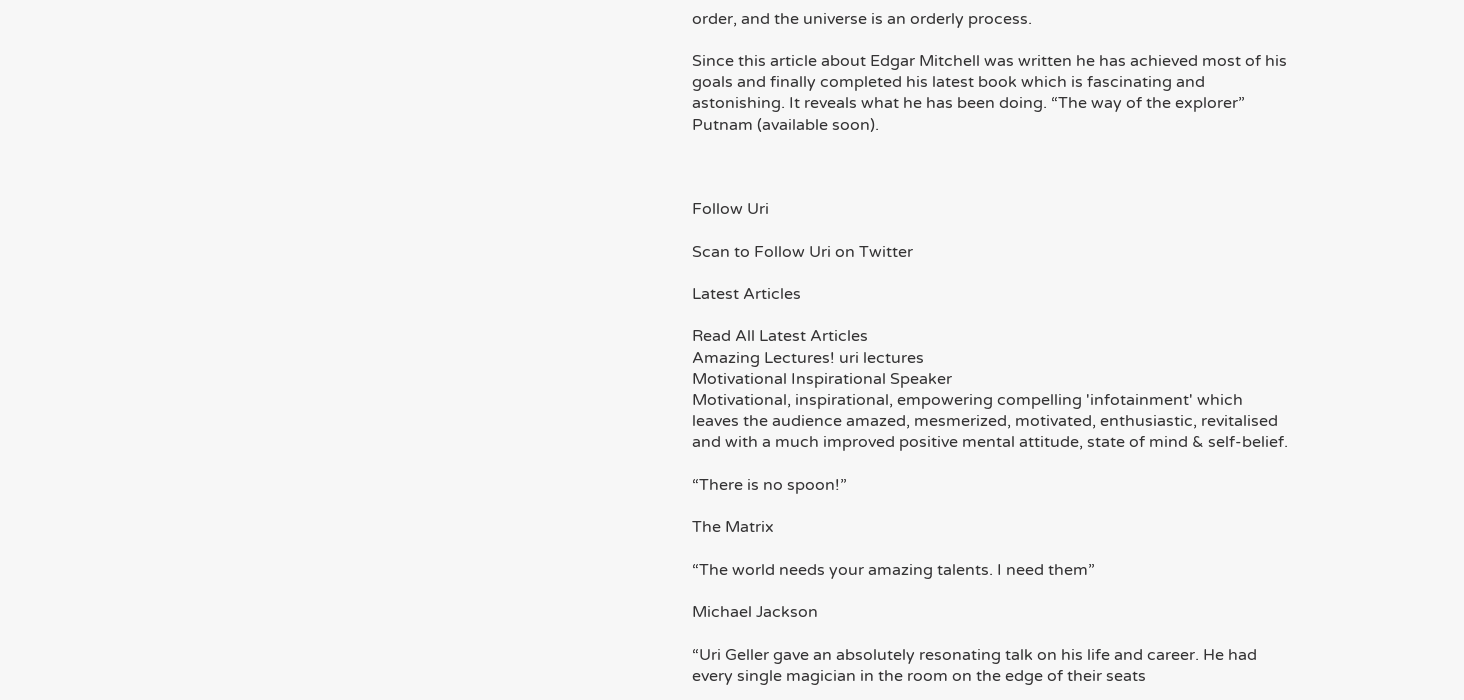order, and the universe is an orderly process.

Since this article about Edgar Mitchell was written he has achieved most of his goals and finally completed his latest book which is fascinating and astonishing. It reveals what he has been doing. “The way of the explorer” Putnam (available soon).



Follow Uri

Scan to Follow Uri on Twitter

Latest Articles

Read All Latest Articles
Amazing Lectures! uri lectures
Motivational Inspirational Speaker
Motivational, inspirational, empowering compelling 'infotainment' which leaves the audience amazed, mesmerized, motivated, enthusiastic, revitalised and with a much improved positive mental attitude, state of mind & self-belief.

“There is no spoon!”

The Matrix

“The world needs your amazing talents. I need them”

Michael Jackson

“Uri Geller gave an absolutely resonating talk on his life and career. He had every single magician in the room on the edge of their seats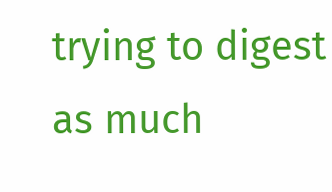trying to digest as much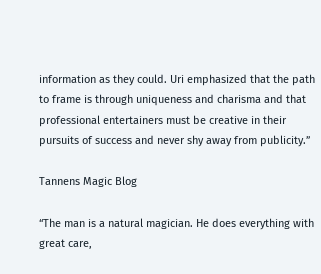information as they could. Uri emphasized that the path to frame is through uniqueness and charisma and that professional entertainers must be creative in their pursuits of success and never shy away from publicity.”

Tannens Magic Blog

“The man is a natural magician. He does everything with great care,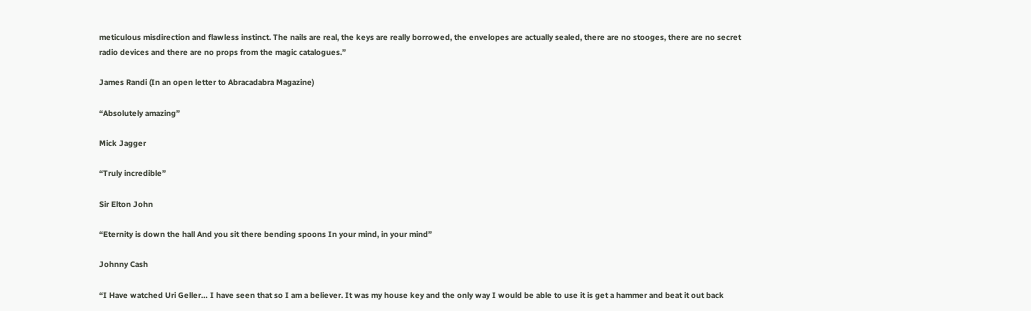meticulous misdirection and flawless instinct. The nails are real, the keys are really borrowed, the envelopes are actually sealed, there are no stooges, there are no secret radio devices and there are no props from the magic catalogues.”

James Randi (In an open letter to Abracadabra Magazine)

“Absolutely amazing”

Mick Jagger

“Truly incredible”

Sir Elton John

“Eternity is down the hall And you sit there bending spoons In your mind, in your mind”

Johnny Cash

“I Have watched Uri Geller… I have seen that so I am a believer. It was my house key and the only way I would be able to use it is get a hammer and beat it out back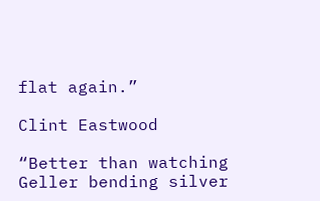flat again.”

Clint Eastwood

“Better than watching Geller bending silver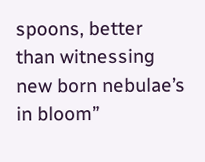spoons, better than witnessing new born nebulae’s in bloom”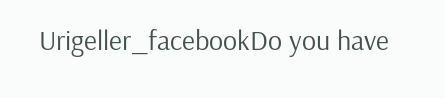Urigeller_facebookDo you have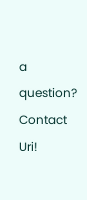a question? Contact Uri!